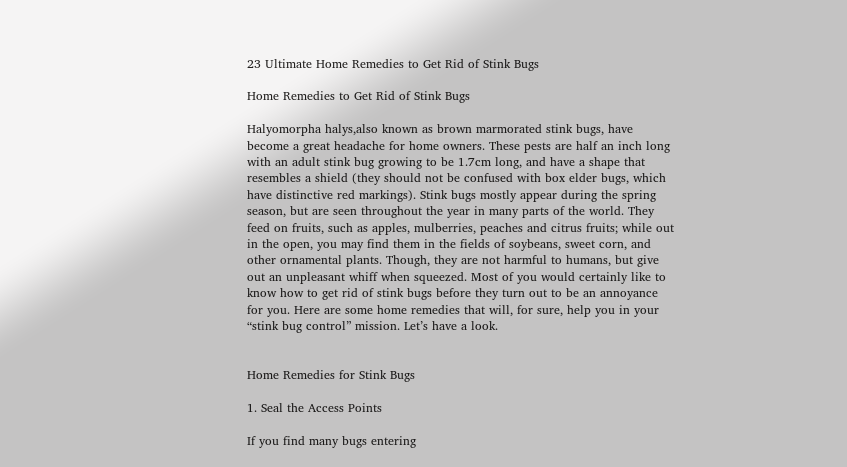23 Ultimate Home Remedies to Get Rid of Stink Bugs

Home Remedies to Get Rid of Stink Bugs

Halyomorpha halys,also known as brown marmorated stink bugs, have become a great headache for home owners. These pests are half an inch long with an adult stink bug growing to be 1.7cm long, and have a shape that resembles a shield (they should not be confused with box elder bugs, which have distinctive red markings). Stink bugs mostly appear during the spring season, but are seen throughout the year in many parts of the world. They feed on fruits, such as apples, mulberries, peaches and citrus fruits; while out in the open, you may find them in the fields of soybeans, sweet corn, and other ornamental plants. Though, they are not harmful to humans, but give out an unpleasant whiff when squeezed. Most of you would certainly like to know how to get rid of stink bugs before they turn out to be an annoyance for you. Here are some home remedies that will, for sure, help you in your “stink bug control” mission. Let’s have a look.


Home Remedies for Stink Bugs

1. Seal the Access Points

If you find many bugs entering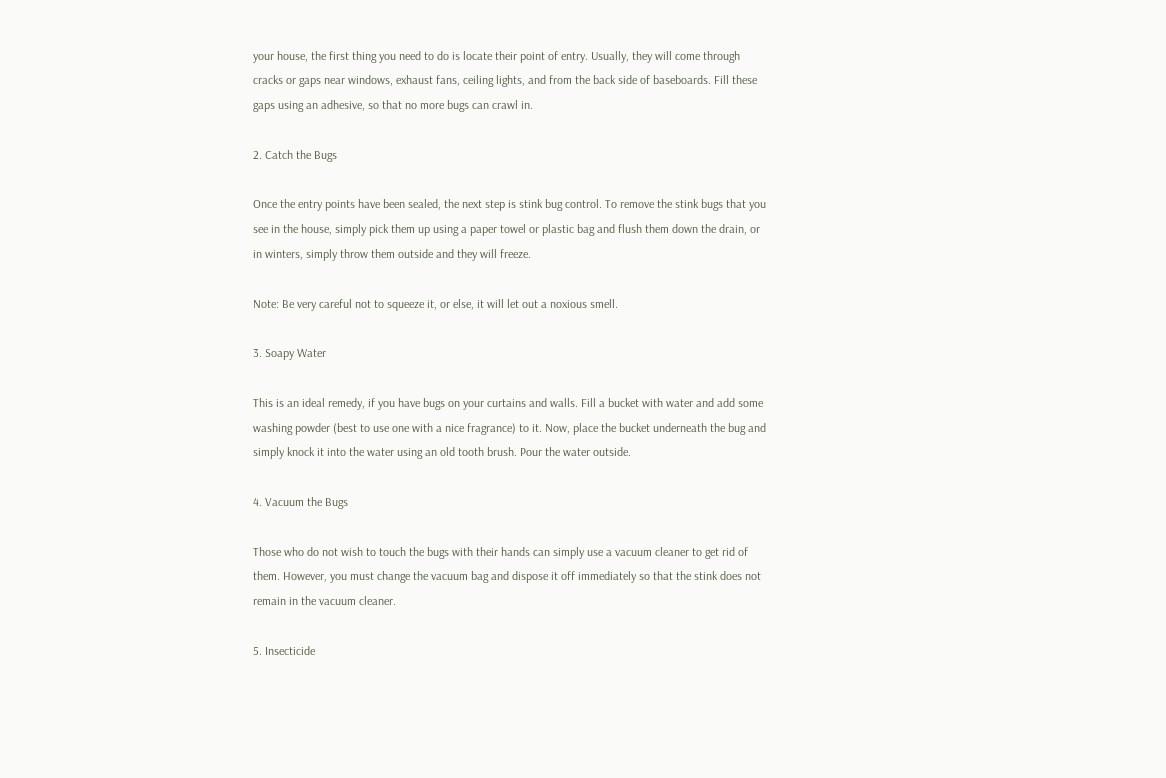your house, the first thing you need to do is locate their point of entry. Usually, they will come through cracks or gaps near windows, exhaust fans, ceiling lights, and from the back side of baseboards. Fill these gaps using an adhesive, so that no more bugs can crawl in.

2. Catch the Bugs

Once the entry points have been sealed, the next step is stink bug control. To remove the stink bugs that you see in the house, simply pick them up using a paper towel or plastic bag and flush them down the drain, or in winters, simply throw them outside and they will freeze.

Note: Be very careful not to squeeze it, or else, it will let out a noxious smell.

3. Soapy Water

This is an ideal remedy, if you have bugs on your curtains and walls. Fill a bucket with water and add some washing powder (best to use one with a nice fragrance) to it. Now, place the bucket underneath the bug and simply knock it into the water using an old tooth brush. Pour the water outside.

4. Vacuum the Bugs

Those who do not wish to touch the bugs with their hands can simply use a vacuum cleaner to get rid of them. However, you must change the vacuum bag and dispose it off immediately so that the stink does not remain in the vacuum cleaner.

5. Insecticide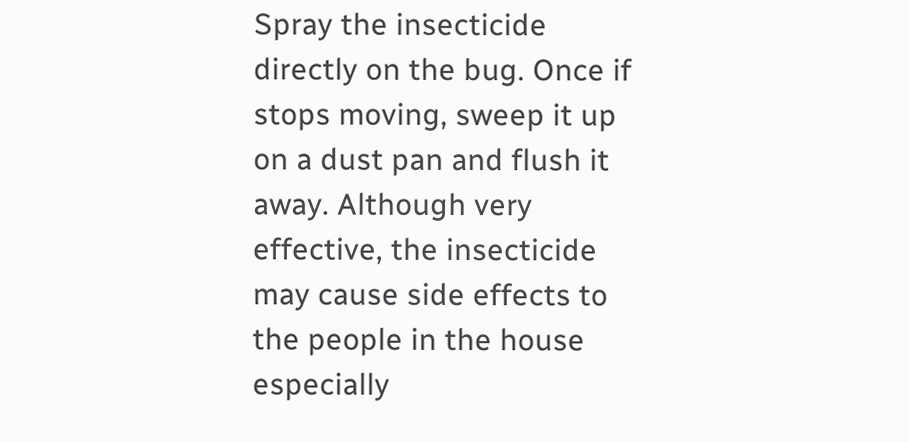Spray the insecticide directly on the bug. Once if stops moving, sweep it up on a dust pan and flush it away. Although very effective, the insecticide may cause side effects to the people in the house especially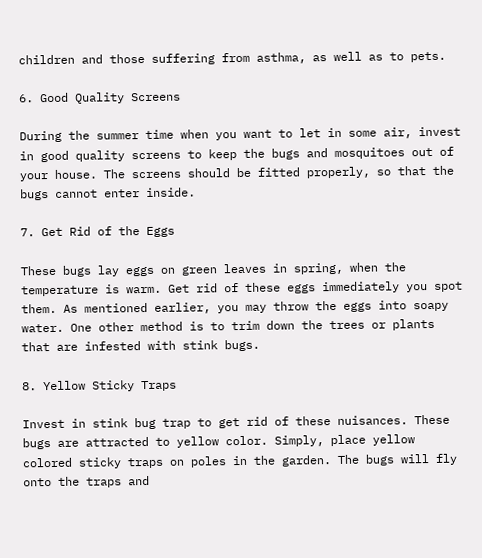children and those suffering from asthma, as well as to pets.

6. Good Quality Screens

During the summer time when you want to let in some air, invest in good quality screens to keep the bugs and mosquitoes out of your house. The screens should be fitted properly, so that the bugs cannot enter inside.

7. Get Rid of the Eggs

These bugs lay eggs on green leaves in spring, when the temperature is warm. Get rid of these eggs immediately you spot them. As mentioned earlier, you may throw the eggs into soapy water. One other method is to trim down the trees or plants that are infested with stink bugs.

8. Yellow Sticky Traps

Invest in stink bug trap to get rid of these nuisances. These bugs are attracted to yellow color. Simply, place yellow colored sticky traps on poles in the garden. The bugs will fly onto the traps and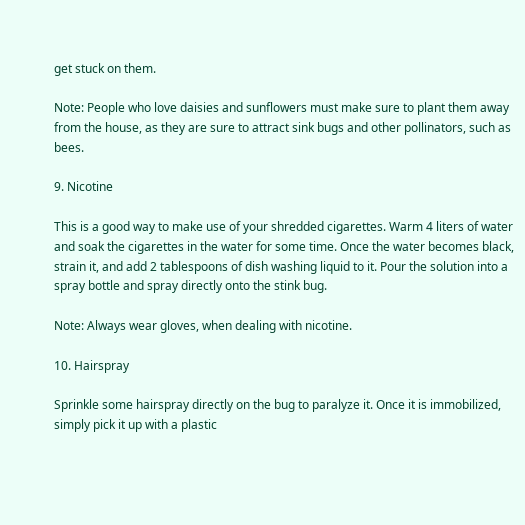get stuck on them.

Note: People who love daisies and sunflowers must make sure to plant them away from the house, as they are sure to attract sink bugs and other pollinators, such as bees.

9. Nicotine

This is a good way to make use of your shredded cigarettes. Warm 4 liters of water and soak the cigarettes in the water for some time. Once the water becomes black, strain it, and add 2 tablespoons of dish washing liquid to it. Pour the solution into a spray bottle and spray directly onto the stink bug.

Note: Always wear gloves, when dealing with nicotine.

10. Hairspray

Sprinkle some hairspray directly on the bug to paralyze it. Once it is immobilized, simply pick it up with a plastic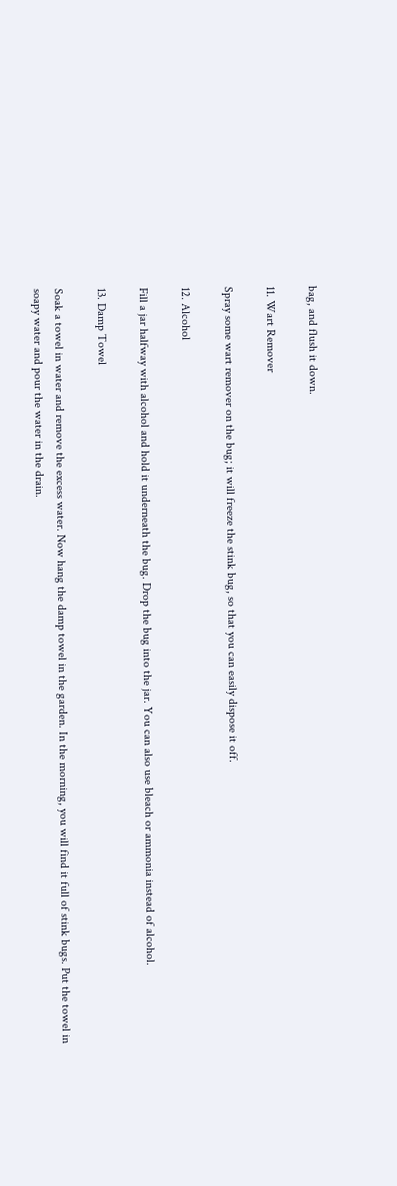bag, and flush it down.

11. Wart Remover

Spray some wart remover on the bug; it will freeze the stink bug, so that you can easily dispose it off.

12. Alcohol

Fill a jar halfway with alcohol and hold it underneath the bug. Drop the bug into the jar. You can also use bleach or ammonia instead of alcohol.

13. Damp Towel

Soak a towel in water and remove the excess water. Now hang the damp towel in the garden. In the morning, you will find it full of stink bugs. Put the towel in soapy water and pour the water in the drain.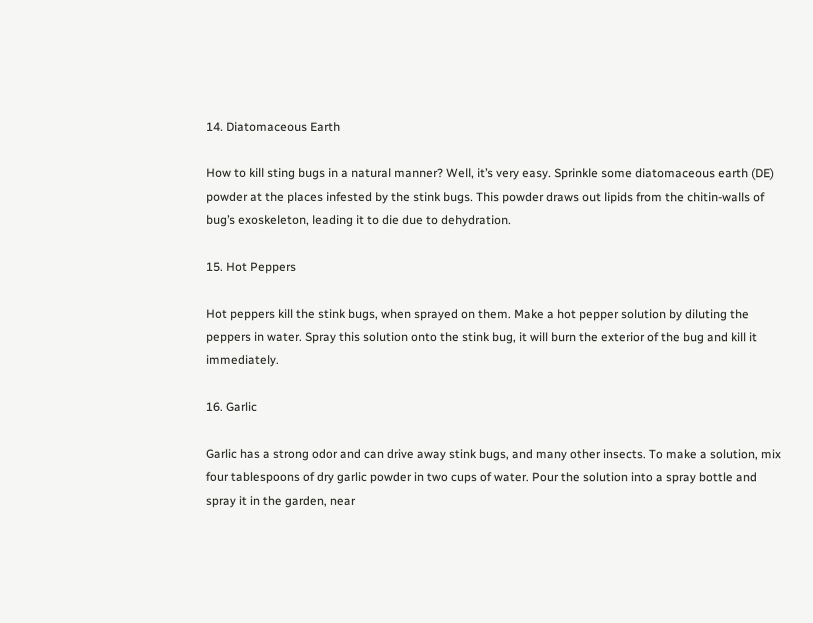14. Diatomaceous Earth

How to kill sting bugs in a natural manner? Well, it’s very easy. Sprinkle some diatomaceous earth (DE) powder at the places infested by the stink bugs. This powder draws out lipids from the chitin-walls of bug’s exoskeleton, leading it to die due to dehydration.

15. Hot Peppers

Hot peppers kill the stink bugs, when sprayed on them. Make a hot pepper solution by diluting the peppers in water. Spray this solution onto the stink bug, it will burn the exterior of the bug and kill it immediately.

16. Garlic

Garlic has a strong odor and can drive away stink bugs, and many other insects. To make a solution, mix four tablespoons of dry garlic powder in two cups of water. Pour the solution into a spray bottle and spray it in the garden, near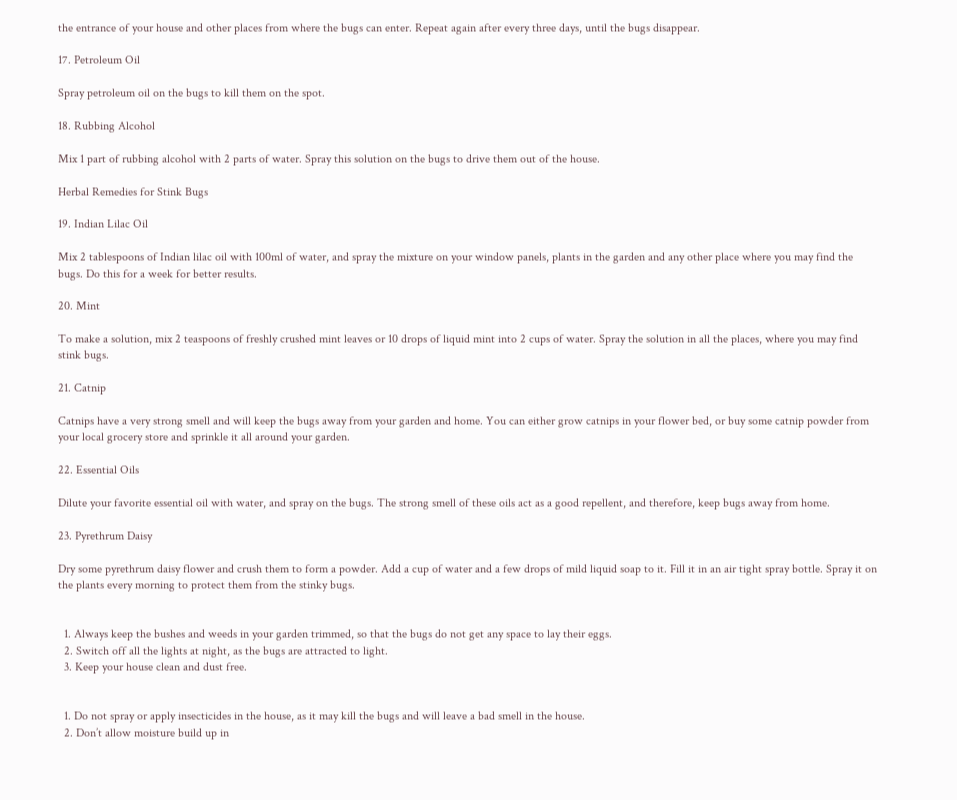the entrance of your house and other places from where the bugs can enter. Repeat again after every three days, until the bugs disappear.

17. Petroleum Oil

Spray petroleum oil on the bugs to kill them on the spot.

18. Rubbing Alcohol

Mix 1 part of rubbing alcohol with 2 parts of water. Spray this solution on the bugs to drive them out of the house.

Herbal Remedies for Stink Bugs

19. Indian Lilac Oil

Mix 2 tablespoons of Indian lilac oil with 100ml of water, and spray the mixture on your window panels, plants in the garden and any other place where you may find the bugs. Do this for a week for better results.

20. Mint

To make a solution, mix 2 teaspoons of freshly crushed mint leaves or 10 drops of liquid mint into 2 cups of water. Spray the solution in all the places, where you may find stink bugs.

21. Catnip

Catnips have a very strong smell and will keep the bugs away from your garden and home. You can either grow catnips in your flower bed, or buy some catnip powder from your local grocery store and sprinkle it all around your garden.

22. Essential Oils

Dilute your favorite essential oil with water, and spray on the bugs. The strong smell of these oils act as a good repellent, and therefore, keep bugs away from home.

23. Pyrethrum Daisy

Dry some pyrethrum daisy flower and crush them to form a powder. Add a cup of water and a few drops of mild liquid soap to it. Fill it in an air tight spray bottle. Spray it on the plants every morning to protect them from the stinky bugs.


  1. Always keep the bushes and weeds in your garden trimmed, so that the bugs do not get any space to lay their eggs.
  2. Switch off all the lights at night, as the bugs are attracted to light.
  3. Keep your house clean and dust free.


  1. Do not spray or apply insecticides in the house, as it may kill the bugs and will leave a bad smell in the house.
  2. Don’t allow moisture build up in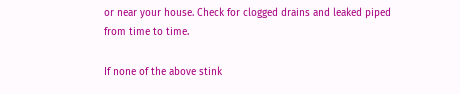or near your house. Check for clogged drains and leaked piped from time to time.

If none of the above stink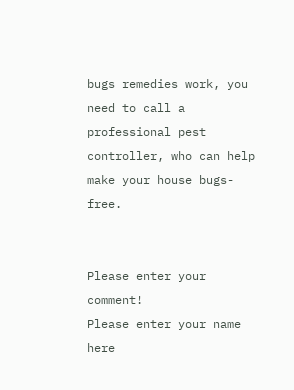bugs remedies work, you need to call a professional pest controller, who can help make your house bugs-free.


Please enter your comment!
Please enter your name here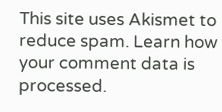This site uses Akismet to reduce spam. Learn how your comment data is processed.